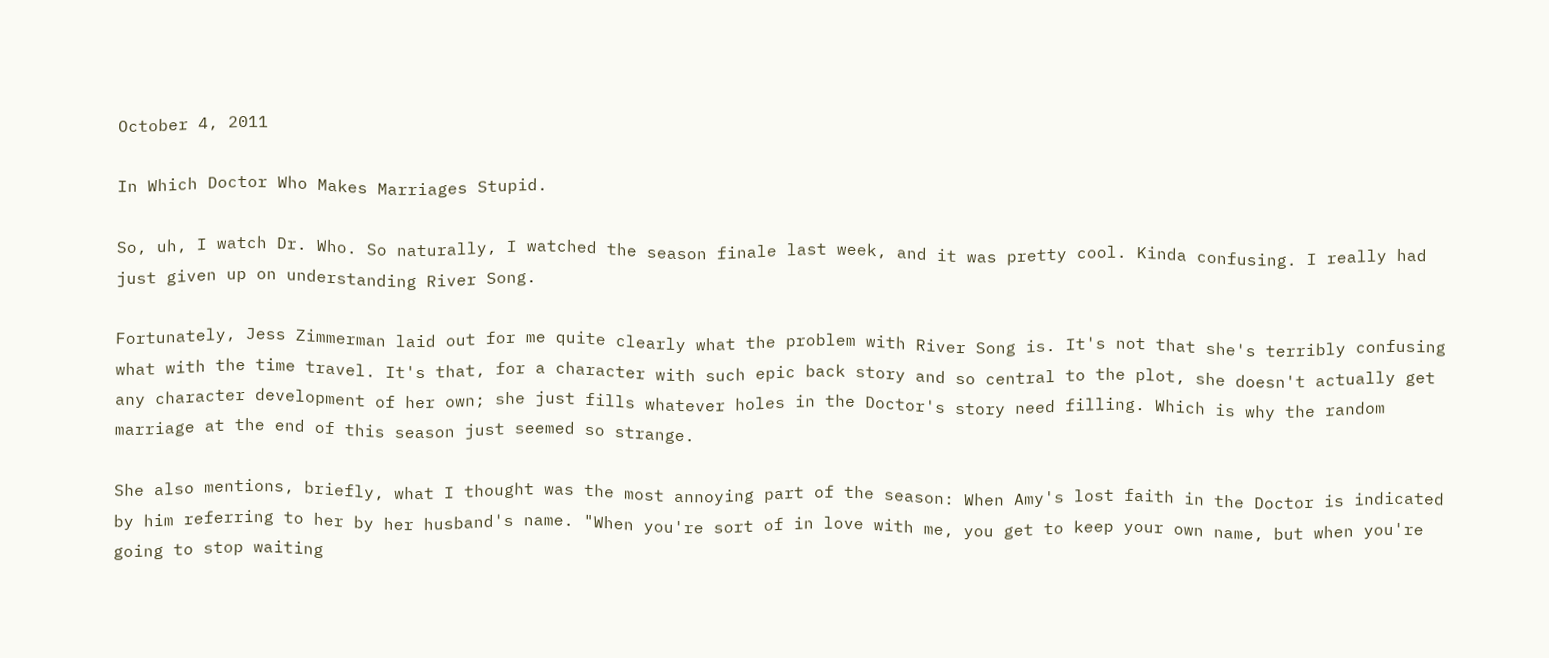October 4, 2011

In Which Doctor Who Makes Marriages Stupid.

So, uh, I watch Dr. Who. So naturally, I watched the season finale last week, and it was pretty cool. Kinda confusing. I really had just given up on understanding River Song.

Fortunately, Jess Zimmerman laid out for me quite clearly what the problem with River Song is. It's not that she's terribly confusing what with the time travel. It's that, for a character with such epic back story and so central to the plot, she doesn't actually get any character development of her own; she just fills whatever holes in the Doctor's story need filling. Which is why the random marriage at the end of this season just seemed so strange.

She also mentions, briefly, what I thought was the most annoying part of the season: When Amy's lost faith in the Doctor is indicated by him referring to her by her husband's name. "When you're sort of in love with me, you get to keep your own name, but when you're going to stop waiting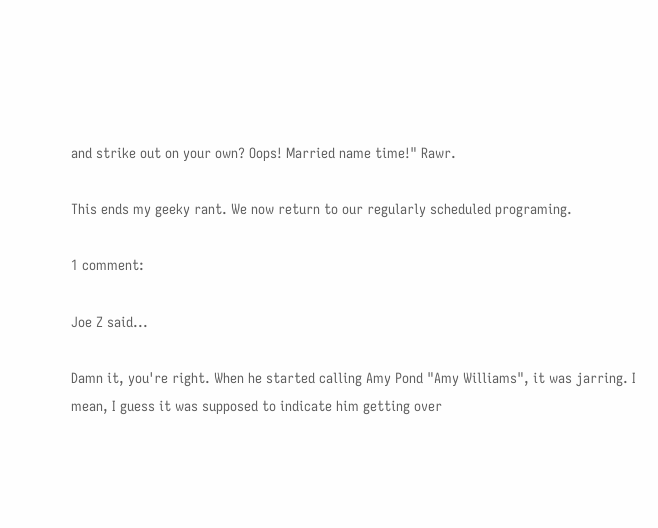and strike out on your own? Oops! Married name time!" Rawr.

This ends my geeky rant. We now return to our regularly scheduled programing.

1 comment:

Joe Z said...

Damn it, you're right. When he started calling Amy Pond "Amy Williams", it was jarring. I mean, I guess it was supposed to indicate him getting over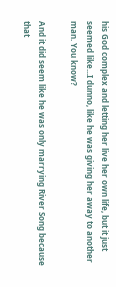his God complex and letting her live her own life, but it just seemed like...I dunno, like he was giving her away to another man. You know?

And it did seem like he was only marrying River Song because that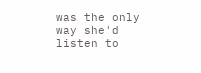was the only way she'd listen to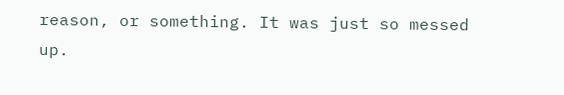reason, or something. It was just so messed up.